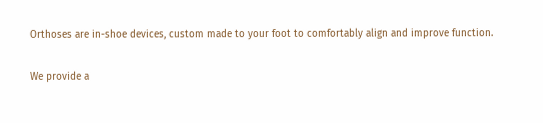Orthoses are in-shoe devices, custom made to your foot to comfortably align and improve function.

We provide a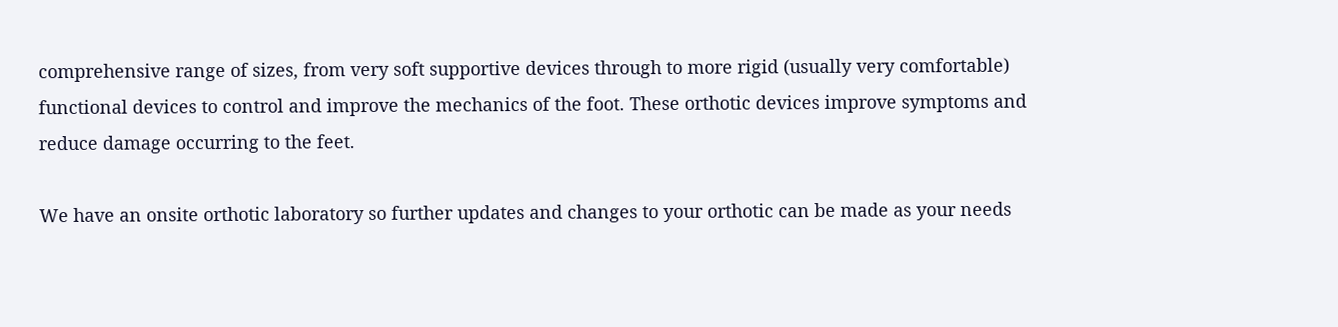comprehensive range of sizes, from very soft supportive devices through to more rigid (usually very comfortable) functional devices to control and improve the mechanics of the foot. These orthotic devices improve symptoms and reduce damage occurring to the feet.

We have an onsite orthotic laboratory so further updates and changes to your orthotic can be made as your needs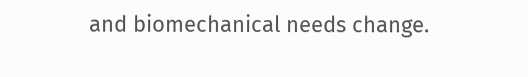and biomechanical needs change.